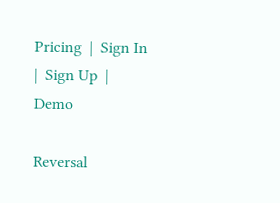Pricing  |  Sign In  |  Sign Up  |  Demo

Reversal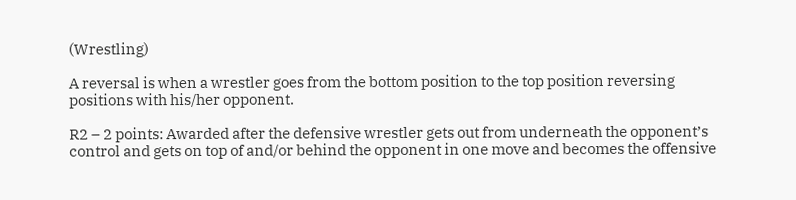(Wrestling)

A reversal is when a wrestler goes from the bottom position to the top position reversing positions with his/her opponent.

R2 – 2 points: Awarded after the defensive wrestler gets out from underneath the opponent’s control and gets on top of and/or behind the opponent in one move and becomes the offensive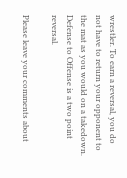wrestler. To earn a reversal, you do not have to return your opponent to the mat as you would on a takedown. Defense to Offense is a two point reversal.

Please leave your comments about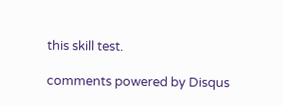this skill test.

comments powered by Disqus